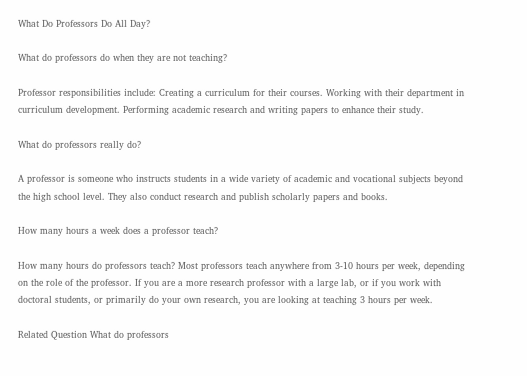What Do Professors Do All Day?

What do professors do when they are not teaching?

Professor responsibilities include: Creating a curriculum for their courses. Working with their department in curriculum development. Performing academic research and writing papers to enhance their study.

What do professors really do?

A professor is someone who instructs students in a wide variety of academic and vocational subjects beyond the high school level. They also conduct research and publish scholarly papers and books.

How many hours a week does a professor teach?

How many hours do professors teach? Most professors teach anywhere from 3-10 hours per week, depending on the role of the professor. If you are a more research professor with a large lab, or if you work with doctoral students, or primarily do your own research, you are looking at teaching 3 hours per week.

Related Question What do professors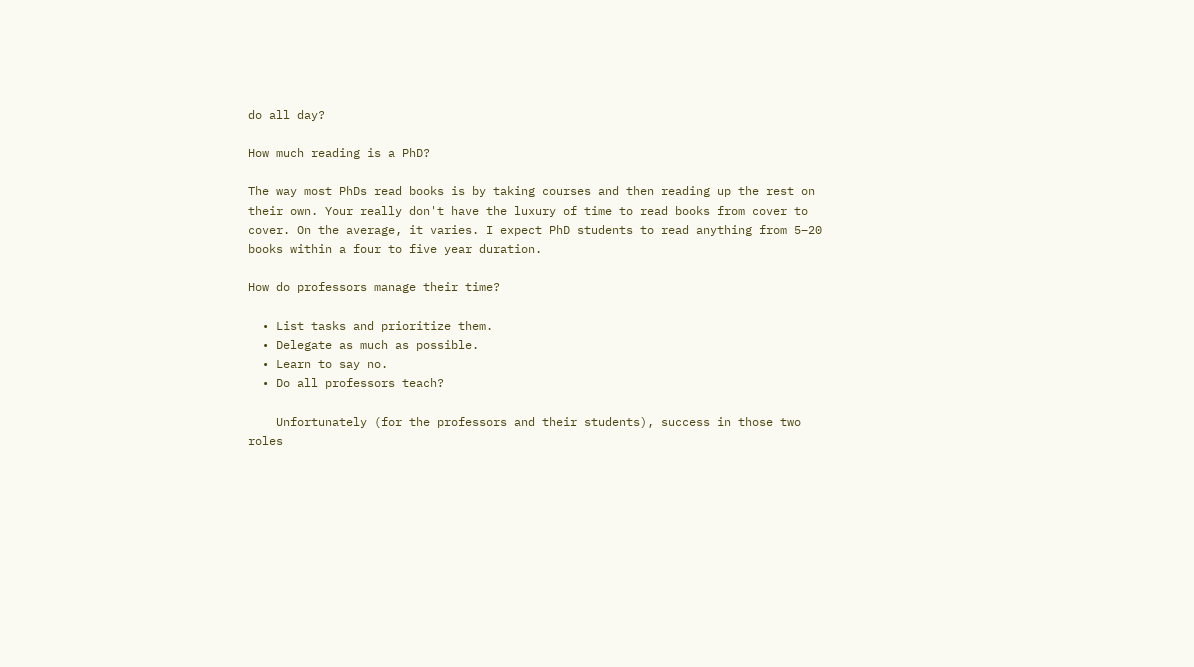do all day?

How much reading is a PhD?

The way most PhDs read books is by taking courses and then reading up the rest on their own. Your really don't have the luxury of time to read books from cover to cover. On the average, it varies. I expect PhD students to read anything from 5–20 books within a four to five year duration.

How do professors manage their time?

  • List tasks and prioritize them.
  • Delegate as much as possible.
  • Learn to say no.
  • Do all professors teach?

    Unfortunately (for the professors and their students), success in those two roles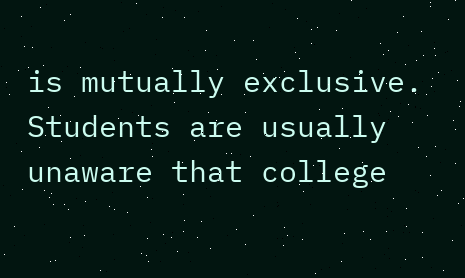is mutually exclusive. Students are usually unaware that college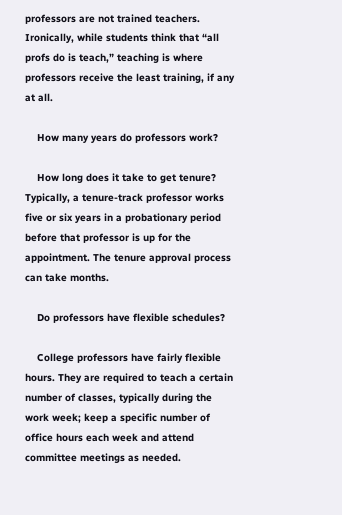professors are not trained teachers. Ironically, while students think that “all profs do is teach,” teaching is where professors receive the least training, if any at all.

    How many years do professors work?

    How long does it take to get tenure? Typically, a tenure-track professor works five or six years in a probationary period before that professor is up for the appointment. The tenure approval process can take months.

    Do professors have flexible schedules?

    College professors have fairly flexible hours. They are required to teach a certain number of classes, typically during the work week; keep a specific number of office hours each week and attend committee meetings as needed.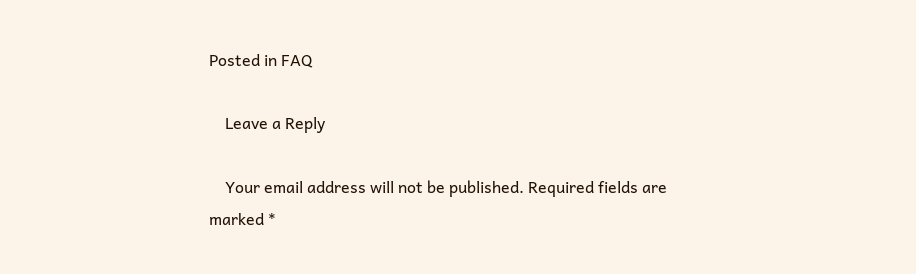Posted in FAQ

    Leave a Reply

    Your email address will not be published. Required fields are marked *